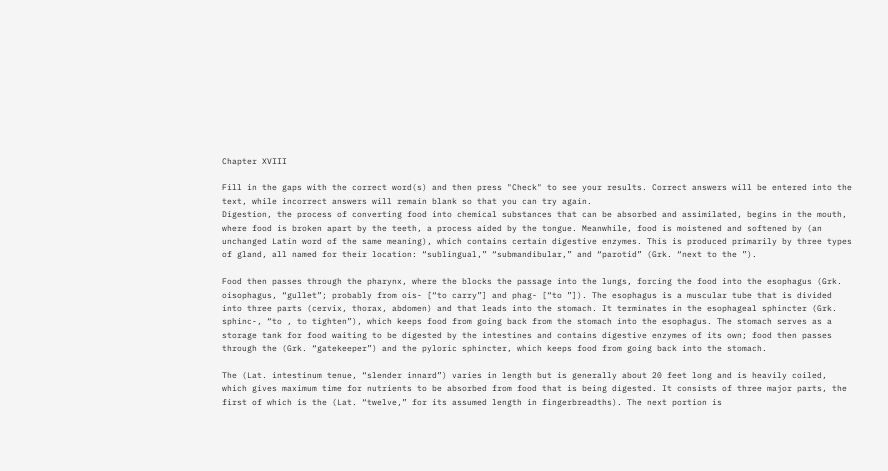Chapter XVIII

Fill in the gaps with the correct word(s) and then press "Check" to see your results. Correct answers will be entered into the text, while incorrect answers will remain blank so that you can try again.
Digestion, the process of converting food into chemical substances that can be absorbed and assimilated, begins in the mouth, where food is broken apart by the teeth, a process aided by the tongue. Meanwhile, food is moistened and softened by (an unchanged Latin word of the same meaning), which contains certain digestive enzymes. This is produced primarily by three types of gland, all named for their location: “sublingual,” “submandibular,” and “parotid” (Grk. “next to the ”).

Food then passes through the pharynx, where the blocks the passage into the lungs, forcing the food into the esophagus (Grk. oisophagus, “gullet”; probably from ois- [“to carry”] and phag- [“to ”]). The esophagus is a muscular tube that is divided into three parts (cervix, thorax, abdomen) and that leads into the stomach. It terminates in the esophageal sphincter (Grk. sphinc-, “to , to tighten”), which keeps food from going back from the stomach into the esophagus. The stomach serves as a storage tank for food waiting to be digested by the intestines and contains digestive enzymes of its own; food then passes through the (Grk. “gatekeeper”) and the pyloric sphincter, which keeps food from going back into the stomach.

The (Lat. intestinum tenue, “slender innard”) varies in length but is generally about 20 feet long and is heavily coiled, which gives maximum time for nutrients to be absorbed from food that is being digested. It consists of three major parts, the first of which is the (Lat. “twelve,” for its assumed length in fingerbreadths). The next portion is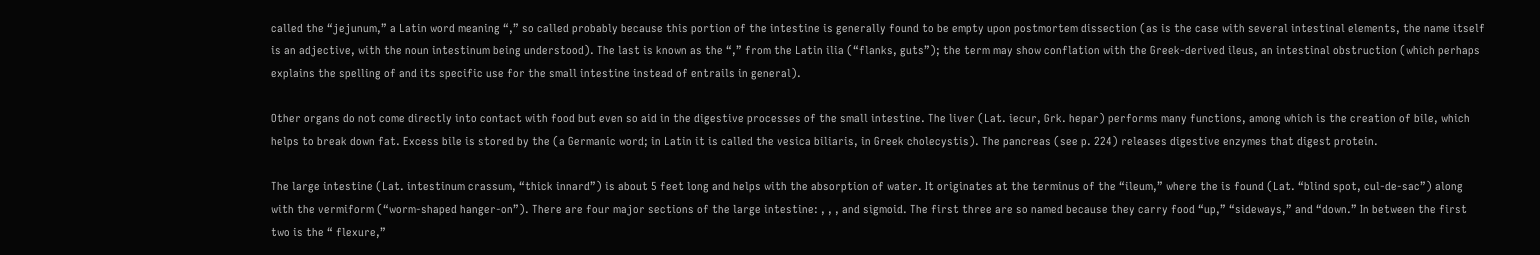called the “jejunum,” a Latin word meaning “,” so called probably because this portion of the intestine is generally found to be empty upon postmortem dissection (as is the case with several intestinal elements, the name itself is an adjective, with the noun intestinum being understood). The last is known as the “,” from the Latin ilia (“flanks, guts”); the term may show conflation with the Greek-derived ileus, an intestinal obstruction (which perhaps explains the spelling of and its specific use for the small intestine instead of entrails in general).

Other organs do not come directly into contact with food but even so aid in the digestive processes of the small intestine. The liver (Lat. iecur, Grk. hepar) performs many functions, among which is the creation of bile, which helps to break down fat. Excess bile is stored by the (a Germanic word; in Latin it is called the vesica biliaris, in Greek cholecystis). The pancreas (see p. 224) releases digestive enzymes that digest protein.

The large intestine (Lat. intestinum crassum, “thick innard”) is about 5 feet long and helps with the absorption of water. It originates at the terminus of the “ileum,” where the is found (Lat. “blind spot, cul-de-sac”) along with the vermiform (“worm-shaped hanger-on”). There are four major sections of the large intestine: , , , and sigmoid. The first three are so named because they carry food “up,” “sideways,” and “down.” In between the first two is the “ flexure,”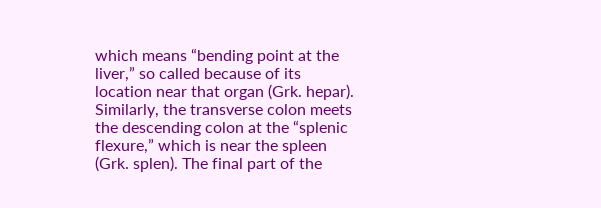which means “bending point at the liver,” so called because of its location near that organ (Grk. hepar). Similarly, the transverse colon meets the descending colon at the “splenic flexure,” which is near the spleen (Grk. splen). The final part of the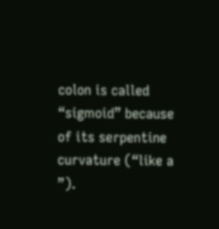colon is called “sigmoid” because of its serpentine curvature (“like a ”).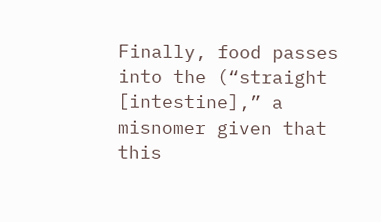Finally, food passes into the (“straight [intestine],” a misnomer given that this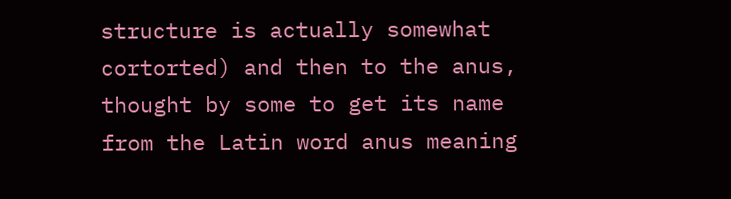structure is actually somewhat cortorted) and then to the anus, thought by some to get its name from the Latin word anus meaning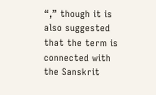“,” though it is also suggested that the term is connected with the Sanskrit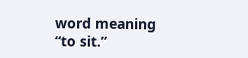word meaning “to sit.”